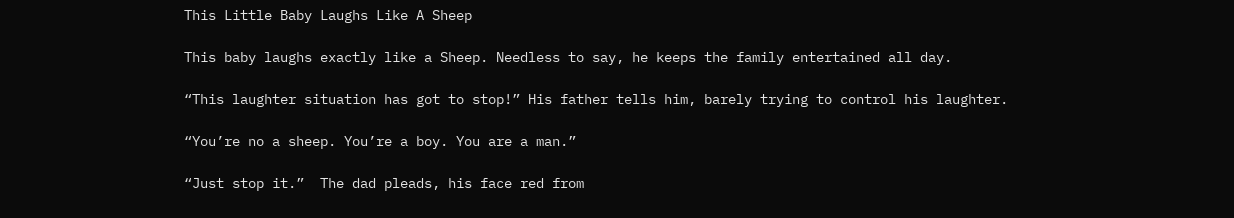This Little Baby Laughs Like A Sheep

This baby laughs exactly like a Sheep. Needless to say, he keeps the family entertained all day.

“This laughter situation has got to stop!” His father tells him, barely trying to control his laughter.

“You’re no a sheep. You’re a boy. You are a man.”

“Just stop it.”  The dad pleads, his face red from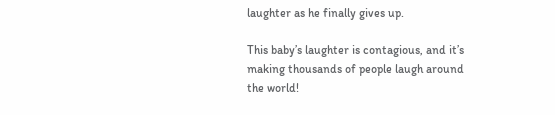laughter as he finally gives up.

This baby’s laughter is contagious, and it’s making thousands of people laugh around the world!